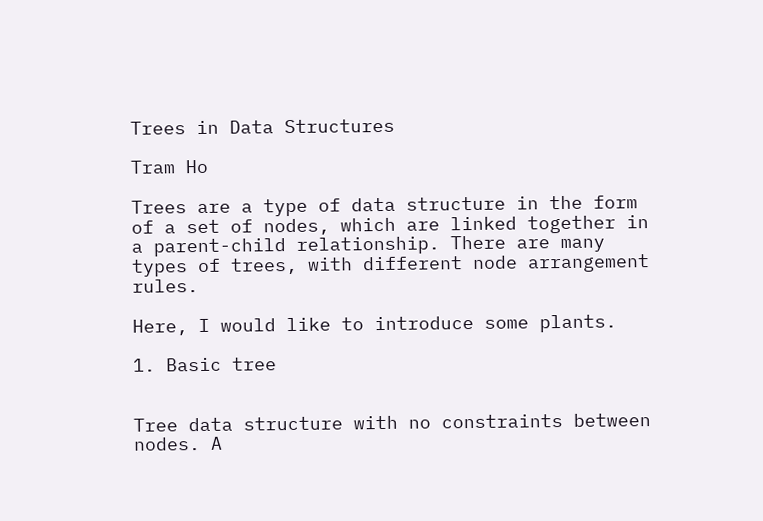Trees in Data Structures

Tram Ho

Trees are a type of data structure in the form of a set of nodes, which are linked together in a parent-child relationship. There are many types of trees, with different node arrangement rules.

Here, I would like to introduce some plants.

1. Basic tree


Tree data structure with no constraints between nodes. A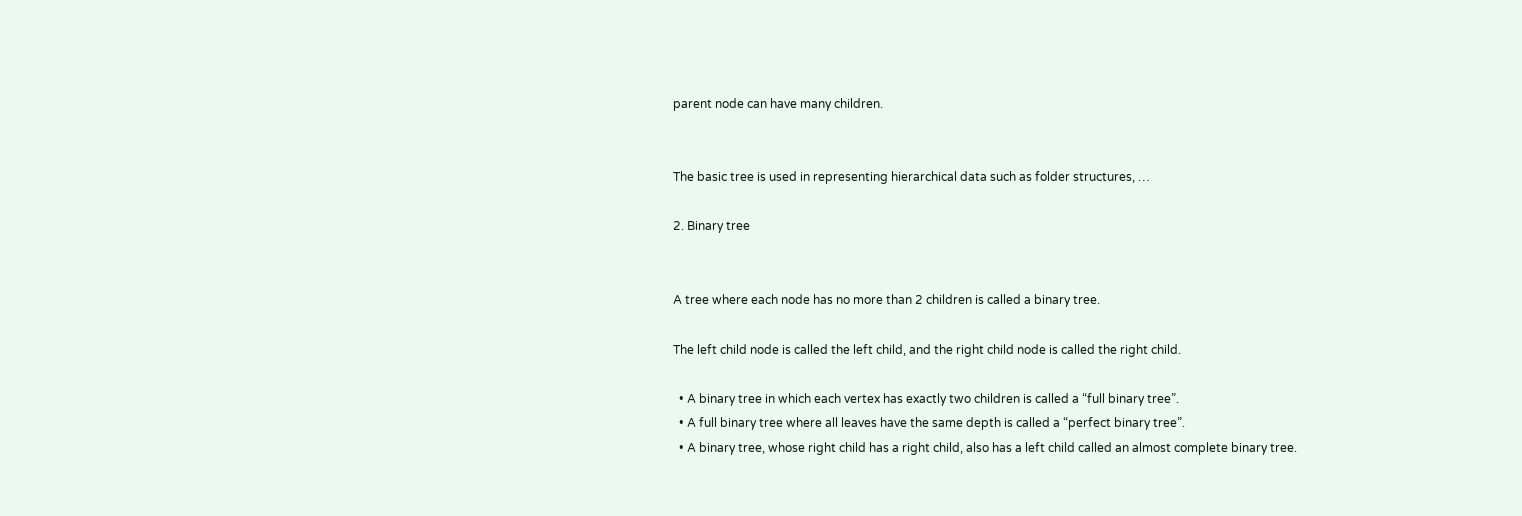parent node can have many children.


The basic tree is used in representing hierarchical data such as folder structures, …

2. Binary tree


A tree where each node has no more than 2 children is called a binary tree.

The left child node is called the left child, and the right child node is called the right child.

  • A binary tree in which each vertex has exactly two children is called a “full binary tree”.
  • A full binary tree where all leaves have the same depth is called a “perfect binary tree”.
  • A binary tree, whose right child has a right child, also has a left child called an almost complete binary tree.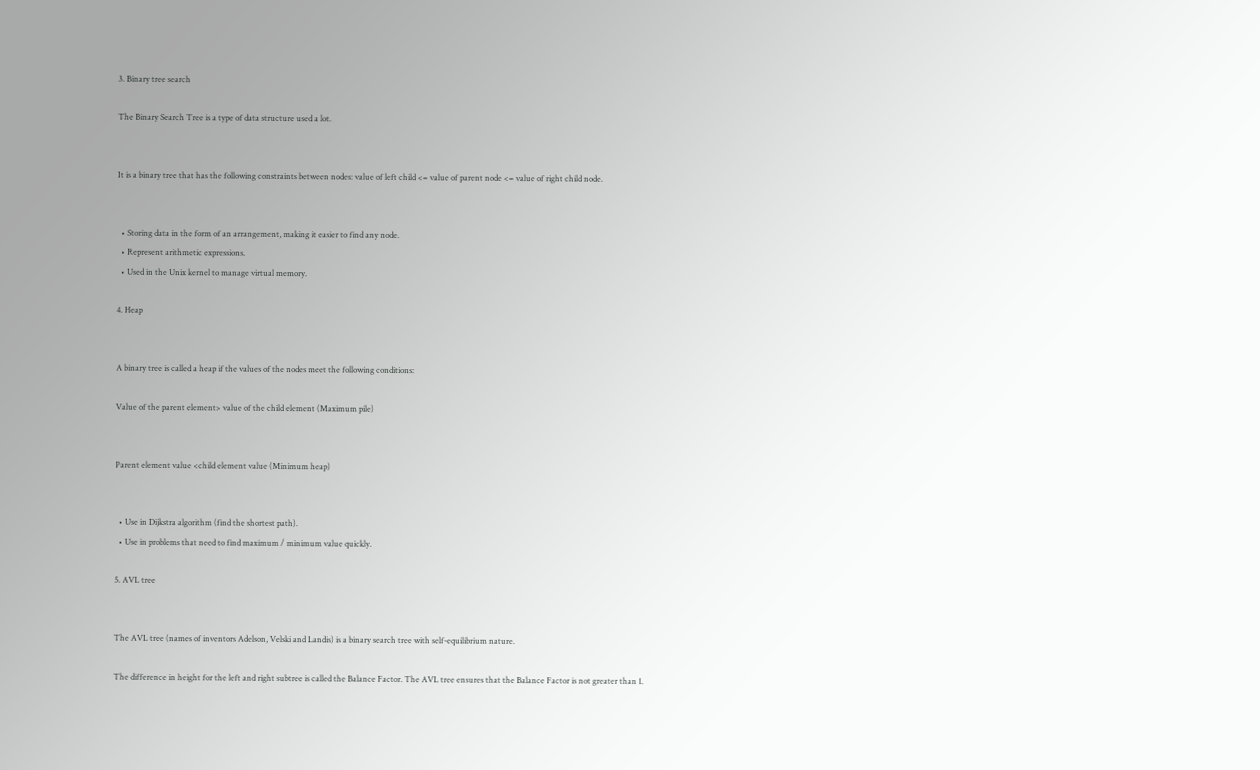3. Binary tree search

The Binary Search Tree is a type of data structure used a lot.


It is a binary tree that has the following constraints between nodes: value of left child <= value of parent node <= value of right child node.


  • Storing data in the form of an arrangement, making it easier to find any node.
  • Represent arithmetic expressions.
  • Used in the Unix kernel to manage virtual memory.

4. Heap


A binary tree is called a heap if the values of the nodes meet the following conditions:

Value of the parent element> value of the child element (Maximum pile)


Parent element value <child element value (Minimum heap)


  • Use in Dijkstra algorithm (find the shortest path).
  • Use in problems that need to find maximum / minimum value quickly.

5. AVL tree


The AVL tree (names of inventors Adelson, Velski and Landis) is a binary search tree with self-equilibrium nature.

The difference in height for the left and right subtree is called the Balance Factor. The AVL tree ensures that the Balance Factor is not greater than 1.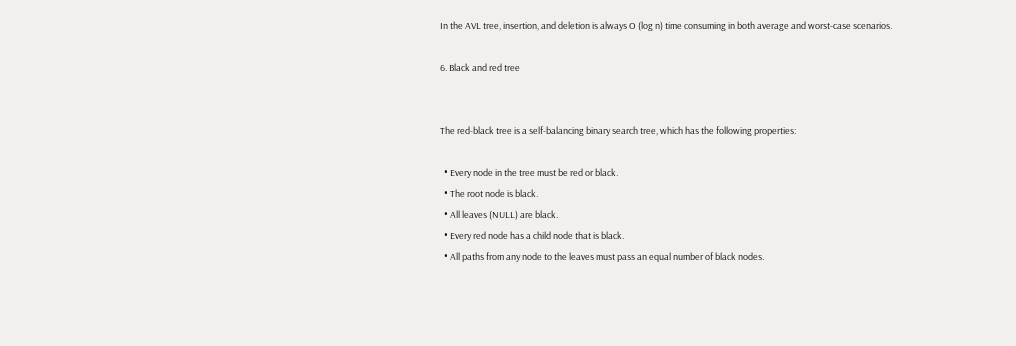In the AVL tree, insertion, and deletion is always O (log n) time consuming in both average and worst-case scenarios.

6. Black and red tree


The red-black tree is a self-balancing binary search tree, which has the following properties:

  • Every node in the tree must be red or black.
  • The root node is black.
  • All leaves (NULL) are black.
  • Every red node has a child node that is black.
  • All paths from any node to the leaves must pass an equal number of black nodes.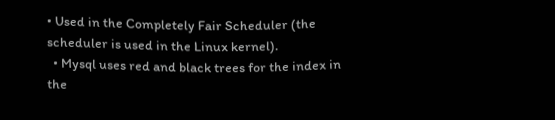• Used in the Completely Fair Scheduler (the scheduler is used in the Linux kernel).
  • Mysql uses red and black trees for the index in the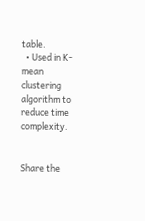table.
  • Used in K-mean clustering algorithm to reduce time complexity.


Share the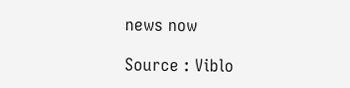news now

Source : Viblo